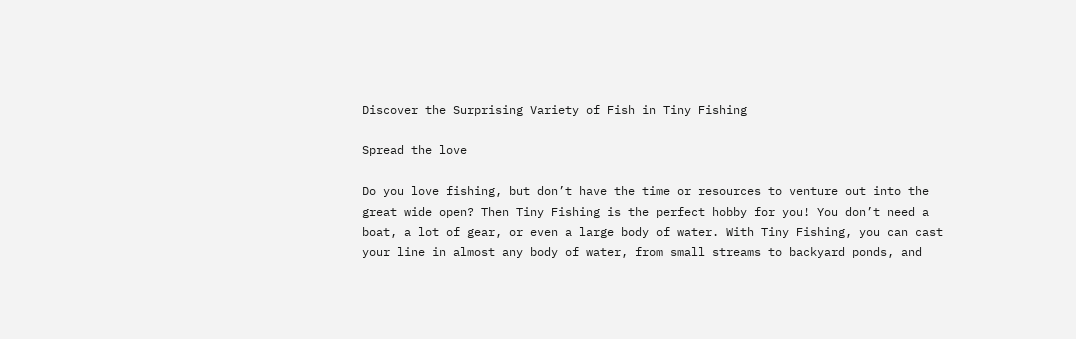Discover the Surprising Variety of Fish in Tiny Fishing

Spread the love

Do you love fishing, but don’t have the time or resources to venture out into the great wide open? Then Tiny Fishing is the perfect hobby for you! You don’t need a boat, a lot of gear, or even a large body of water. With Tiny Fishing, you can cast your line in almost any body of water, from small streams to backyard ponds, and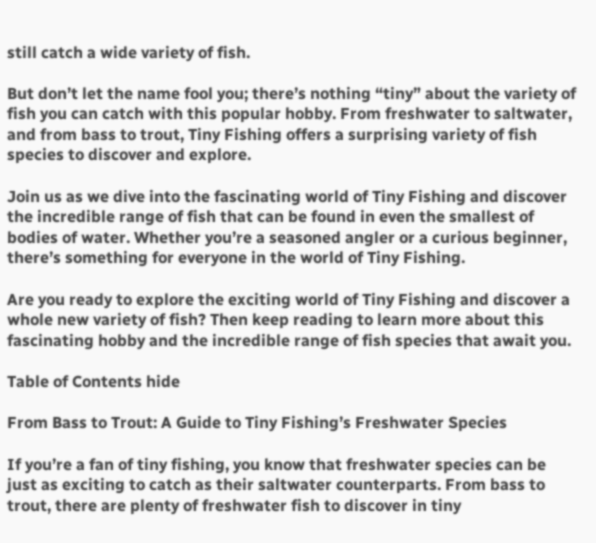still catch a wide variety of fish.

But don’t let the name fool you; there’s nothing “tiny” about the variety of fish you can catch with this popular hobby. From freshwater to saltwater, and from bass to trout, Tiny Fishing offers a surprising variety of fish species to discover and explore.

Join us as we dive into the fascinating world of Tiny Fishing and discover the incredible range of fish that can be found in even the smallest of bodies of water. Whether you’re a seasoned angler or a curious beginner, there’s something for everyone in the world of Tiny Fishing.

Are you ready to explore the exciting world of Tiny Fishing and discover a whole new variety of fish? Then keep reading to learn more about this fascinating hobby and the incredible range of fish species that await you.

Table of Contents hide

From Bass to Trout: A Guide to Tiny Fishing’s Freshwater Species

If you’re a fan of tiny fishing, you know that freshwater species can be just as exciting to catch as their saltwater counterparts. From bass to trout, there are plenty of freshwater fish to discover in tiny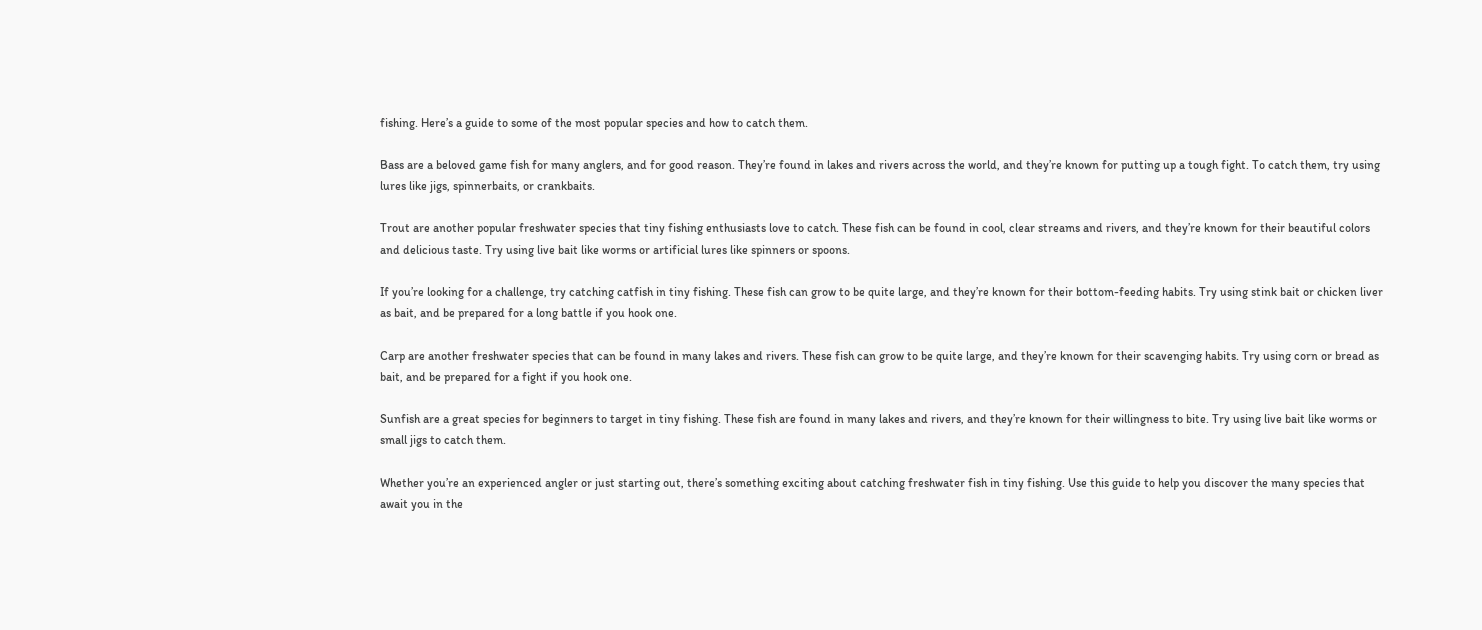fishing. Here’s a guide to some of the most popular species and how to catch them.

Bass are a beloved game fish for many anglers, and for good reason. They’re found in lakes and rivers across the world, and they’re known for putting up a tough fight. To catch them, try using lures like jigs, spinnerbaits, or crankbaits.

Trout are another popular freshwater species that tiny fishing enthusiasts love to catch. These fish can be found in cool, clear streams and rivers, and they’re known for their beautiful colors and delicious taste. Try using live bait like worms or artificial lures like spinners or spoons.

If you’re looking for a challenge, try catching catfish in tiny fishing. These fish can grow to be quite large, and they’re known for their bottom-feeding habits. Try using stink bait or chicken liver as bait, and be prepared for a long battle if you hook one.

Carp are another freshwater species that can be found in many lakes and rivers. These fish can grow to be quite large, and they’re known for their scavenging habits. Try using corn or bread as bait, and be prepared for a fight if you hook one.

Sunfish are a great species for beginners to target in tiny fishing. These fish are found in many lakes and rivers, and they’re known for their willingness to bite. Try using live bait like worms or small jigs to catch them.

Whether you’re an experienced angler or just starting out, there’s something exciting about catching freshwater fish in tiny fishing. Use this guide to help you discover the many species that await you in the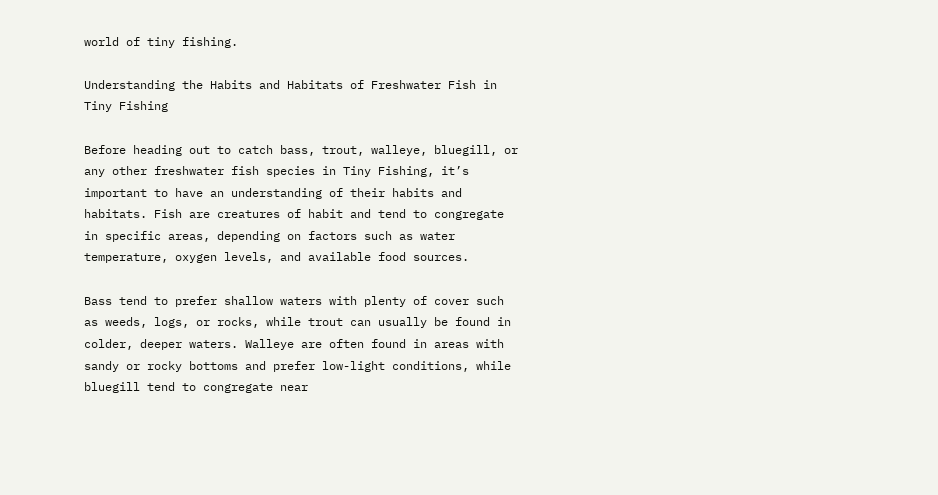world of tiny fishing.

Understanding the Habits and Habitats of Freshwater Fish in Tiny Fishing

Before heading out to catch bass, trout, walleye, bluegill, or any other freshwater fish species in Tiny Fishing, it’s important to have an understanding of their habits and habitats. Fish are creatures of habit and tend to congregate in specific areas, depending on factors such as water temperature, oxygen levels, and available food sources.

Bass tend to prefer shallow waters with plenty of cover such as weeds, logs, or rocks, while trout can usually be found in colder, deeper waters. Walleye are often found in areas with sandy or rocky bottoms and prefer low-light conditions, while bluegill tend to congregate near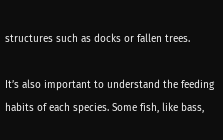structures such as docks or fallen trees.

It’s also important to understand the feeding habits of each species. Some fish, like bass,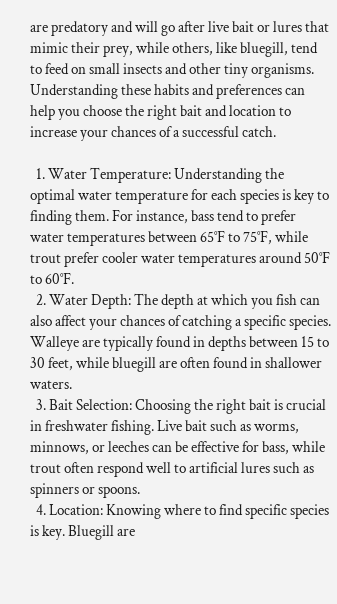are predatory and will go after live bait or lures that mimic their prey, while others, like bluegill, tend to feed on small insects and other tiny organisms. Understanding these habits and preferences can help you choose the right bait and location to increase your chances of a successful catch.

  1. Water Temperature: Understanding the optimal water temperature for each species is key to finding them. For instance, bass tend to prefer water temperatures between 65°F to 75°F, while trout prefer cooler water temperatures around 50°F to 60°F.
  2. Water Depth: The depth at which you fish can also affect your chances of catching a specific species. Walleye are typically found in depths between 15 to 30 feet, while bluegill are often found in shallower waters.
  3. Bait Selection: Choosing the right bait is crucial in freshwater fishing. Live bait such as worms, minnows, or leeches can be effective for bass, while trout often respond well to artificial lures such as spinners or spoons.
  4. Location: Knowing where to find specific species is key. Bluegill are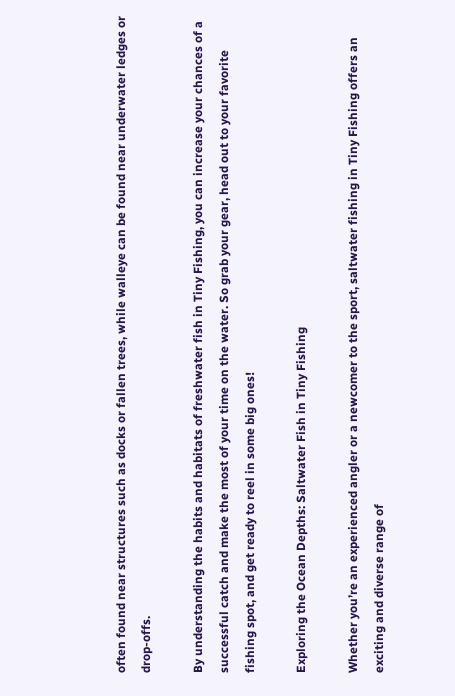often found near structures such as docks or fallen trees, while walleye can be found near underwater ledges or drop-offs.

By understanding the habits and habitats of freshwater fish in Tiny Fishing, you can increase your chances of a successful catch and make the most of your time on the water. So grab your gear, head out to your favorite fishing spot, and get ready to reel in some big ones!

Exploring the Ocean Depths: Saltwater Fish in Tiny Fishing

Whether you’re an experienced angler or a newcomer to the sport, saltwater fishing in Tiny Fishing offers an exciting and diverse range of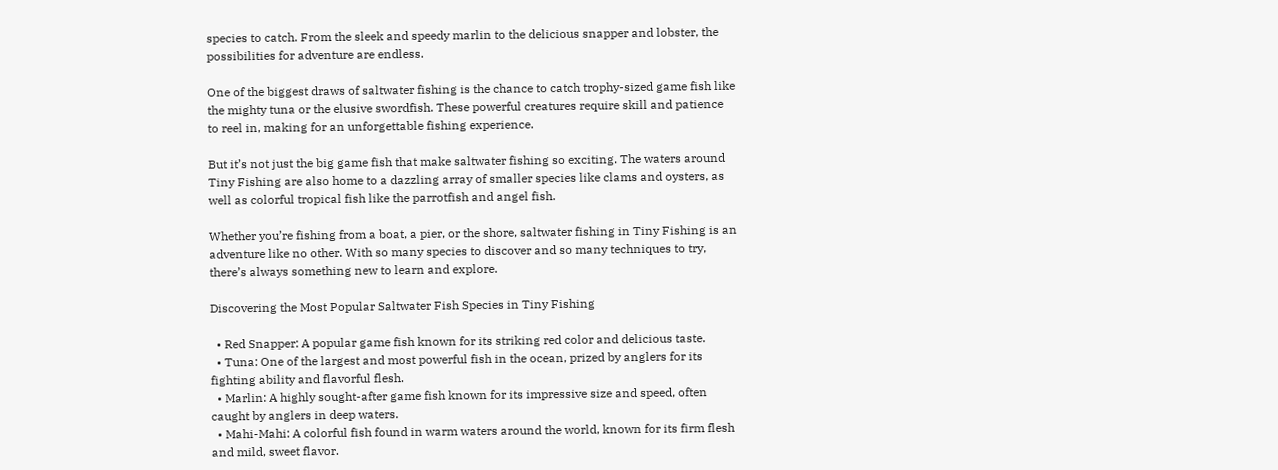species to catch. From the sleek and speedy marlin to the delicious snapper and lobster, the possibilities for adventure are endless.

One of the biggest draws of saltwater fishing is the chance to catch trophy-sized game fish like the mighty tuna or the elusive swordfish. These powerful creatures require skill and patience to reel in, making for an unforgettable fishing experience.

But it’s not just the big game fish that make saltwater fishing so exciting. The waters around Tiny Fishing are also home to a dazzling array of smaller species like clams and oysters, as well as colorful tropical fish like the parrotfish and angel fish.

Whether you’re fishing from a boat, a pier, or the shore, saltwater fishing in Tiny Fishing is an adventure like no other. With so many species to discover and so many techniques to try, there’s always something new to learn and explore.

Discovering the Most Popular Saltwater Fish Species in Tiny Fishing

  • Red Snapper: A popular game fish known for its striking red color and delicious taste.
  • Tuna: One of the largest and most powerful fish in the ocean, prized by anglers for its fighting ability and flavorful flesh.
  • Marlin: A highly sought-after game fish known for its impressive size and speed, often caught by anglers in deep waters.
  • Mahi-Mahi: A colorful fish found in warm waters around the world, known for its firm flesh and mild, sweet flavor.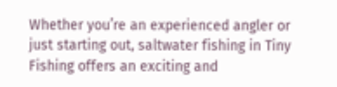Whether you’re an experienced angler or just starting out, saltwater fishing in Tiny Fishing offers an exciting and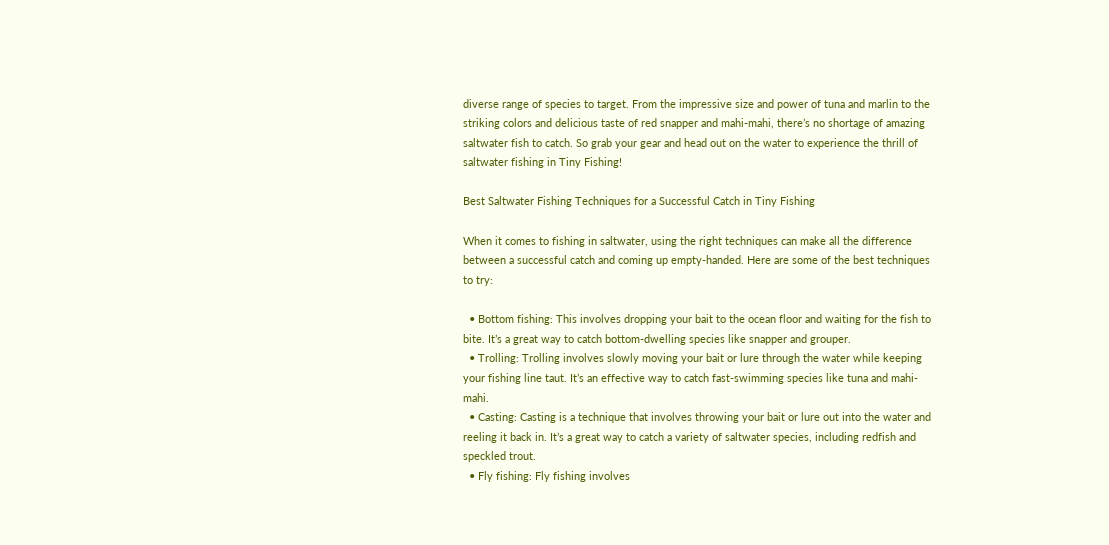diverse range of species to target. From the impressive size and power of tuna and marlin to the striking colors and delicious taste of red snapper and mahi-mahi, there’s no shortage of amazing saltwater fish to catch. So grab your gear and head out on the water to experience the thrill of saltwater fishing in Tiny Fishing!

Best Saltwater Fishing Techniques for a Successful Catch in Tiny Fishing

When it comes to fishing in saltwater, using the right techniques can make all the difference between a successful catch and coming up empty-handed. Here are some of the best techniques to try:

  • Bottom fishing: This involves dropping your bait to the ocean floor and waiting for the fish to bite. It’s a great way to catch bottom-dwelling species like snapper and grouper.
  • Trolling: Trolling involves slowly moving your bait or lure through the water while keeping your fishing line taut. It’s an effective way to catch fast-swimming species like tuna and mahi-mahi.
  • Casting: Casting is a technique that involves throwing your bait or lure out into the water and reeling it back in. It’s a great way to catch a variety of saltwater species, including redfish and speckled trout.
  • Fly fishing: Fly fishing involves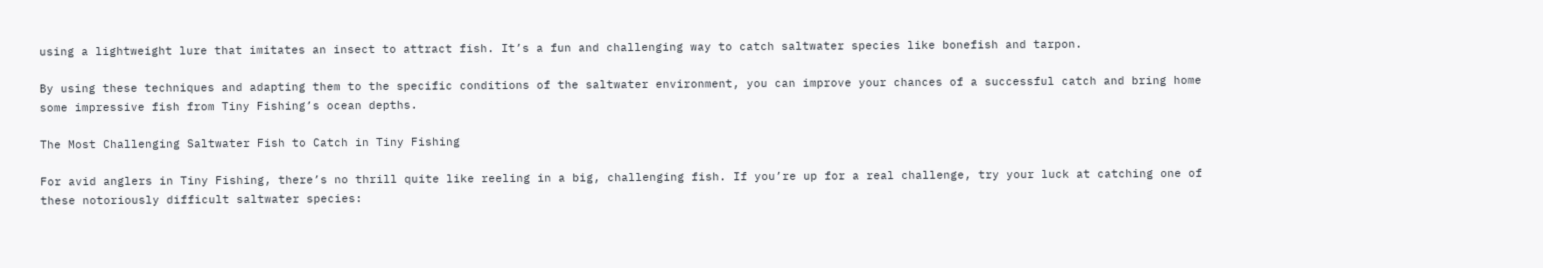using a lightweight lure that imitates an insect to attract fish. It’s a fun and challenging way to catch saltwater species like bonefish and tarpon.

By using these techniques and adapting them to the specific conditions of the saltwater environment, you can improve your chances of a successful catch and bring home some impressive fish from Tiny Fishing’s ocean depths.

The Most Challenging Saltwater Fish to Catch in Tiny Fishing

For avid anglers in Tiny Fishing, there’s no thrill quite like reeling in a big, challenging fish. If you’re up for a real challenge, try your luck at catching one of these notoriously difficult saltwater species: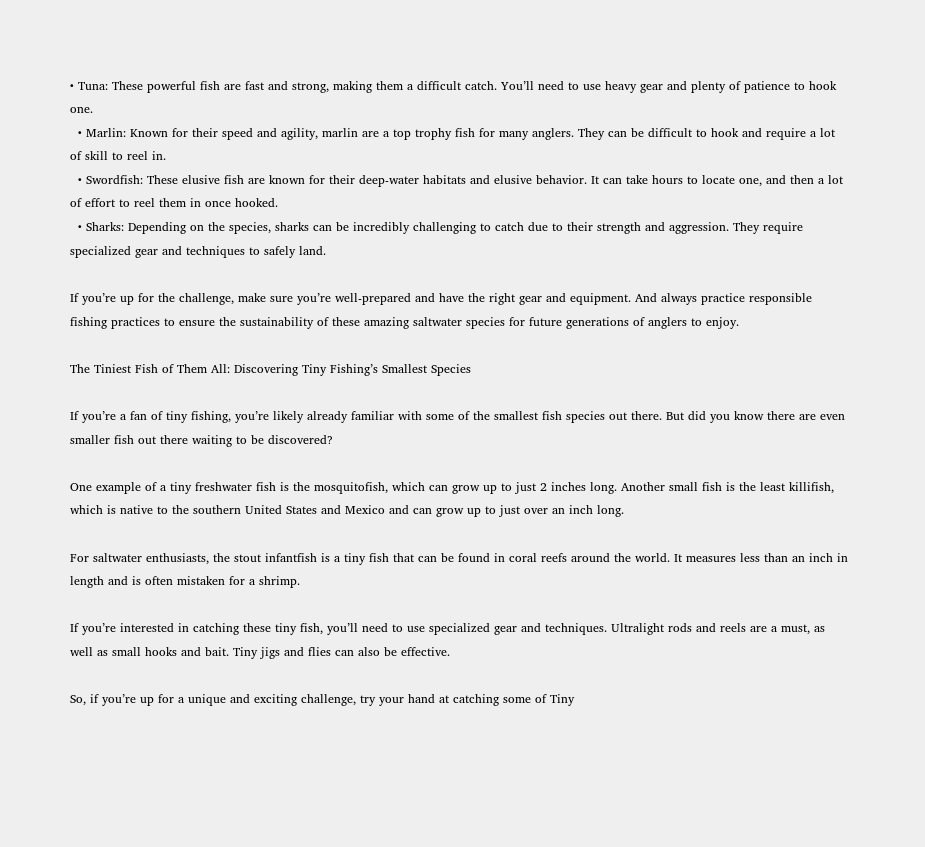• Tuna: These powerful fish are fast and strong, making them a difficult catch. You’ll need to use heavy gear and plenty of patience to hook one.
  • Marlin: Known for their speed and agility, marlin are a top trophy fish for many anglers. They can be difficult to hook and require a lot of skill to reel in.
  • Swordfish: These elusive fish are known for their deep-water habitats and elusive behavior. It can take hours to locate one, and then a lot of effort to reel them in once hooked.
  • Sharks: Depending on the species, sharks can be incredibly challenging to catch due to their strength and aggression. They require specialized gear and techniques to safely land.

If you’re up for the challenge, make sure you’re well-prepared and have the right gear and equipment. And always practice responsible fishing practices to ensure the sustainability of these amazing saltwater species for future generations of anglers to enjoy.

The Tiniest Fish of Them All: Discovering Tiny Fishing’s Smallest Species

If you’re a fan of tiny fishing, you’re likely already familiar with some of the smallest fish species out there. But did you know there are even smaller fish out there waiting to be discovered?

One example of a tiny freshwater fish is the mosquitofish, which can grow up to just 2 inches long. Another small fish is the least killifish, which is native to the southern United States and Mexico and can grow up to just over an inch long.

For saltwater enthusiasts, the stout infantfish is a tiny fish that can be found in coral reefs around the world. It measures less than an inch in length and is often mistaken for a shrimp.

If you’re interested in catching these tiny fish, you’ll need to use specialized gear and techniques. Ultralight rods and reels are a must, as well as small hooks and bait. Tiny jigs and flies can also be effective.

So, if you’re up for a unique and exciting challenge, try your hand at catching some of Tiny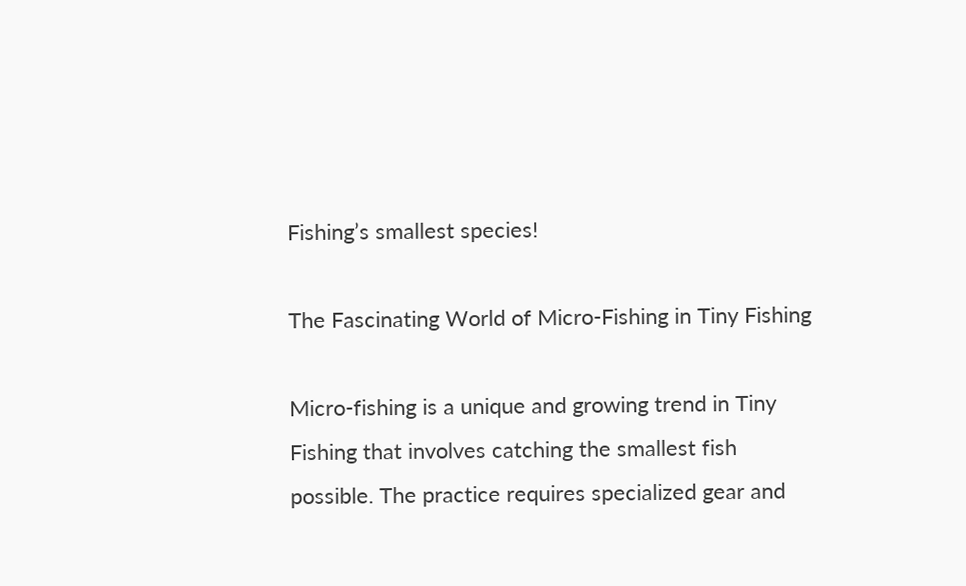Fishing’s smallest species!

The Fascinating World of Micro-Fishing in Tiny Fishing

Micro-fishing is a unique and growing trend in Tiny Fishing that involves catching the smallest fish possible. The practice requires specialized gear and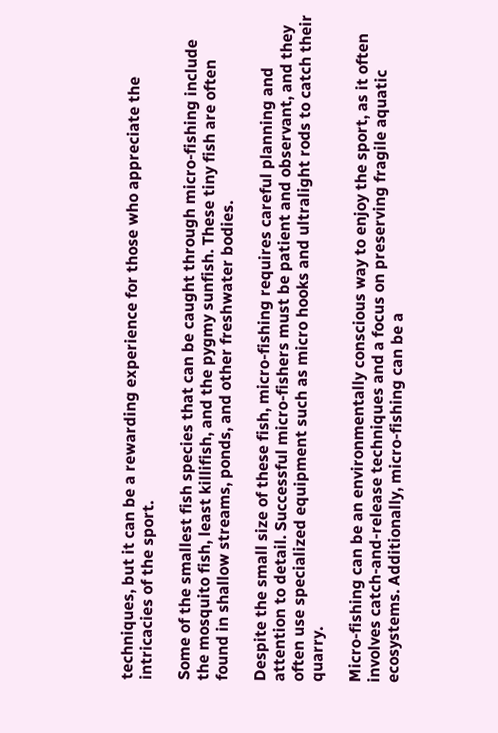techniques, but it can be a rewarding experience for those who appreciate the intricacies of the sport.

Some of the smallest fish species that can be caught through micro-fishing include the mosquito fish, least killifish, and the pygmy sunfish. These tiny fish are often found in shallow streams, ponds, and other freshwater bodies.

Despite the small size of these fish, micro-fishing requires careful planning and attention to detail. Successful micro-fishers must be patient and observant, and they often use specialized equipment such as micro hooks and ultralight rods to catch their quarry.

Micro-fishing can be an environmentally conscious way to enjoy the sport, as it often involves catch-and-release techniques and a focus on preserving fragile aquatic ecosystems. Additionally, micro-fishing can be a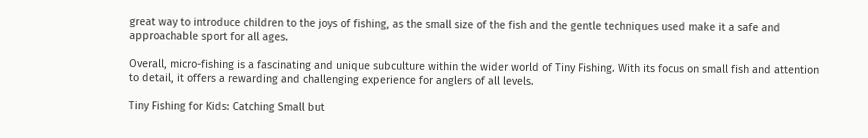great way to introduce children to the joys of fishing, as the small size of the fish and the gentle techniques used make it a safe and approachable sport for all ages.

Overall, micro-fishing is a fascinating and unique subculture within the wider world of Tiny Fishing. With its focus on small fish and attention to detail, it offers a rewarding and challenging experience for anglers of all levels.

Tiny Fishing for Kids: Catching Small but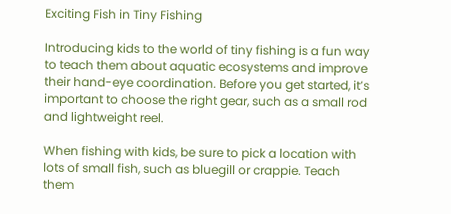Exciting Fish in Tiny Fishing

Introducing kids to the world of tiny fishing is a fun way to teach them about aquatic ecosystems and improve their hand-eye coordination. Before you get started, it’s important to choose the right gear, such as a small rod and lightweight reel.

When fishing with kids, be sure to pick a location with lots of small fish, such as bluegill or crappie. Teach them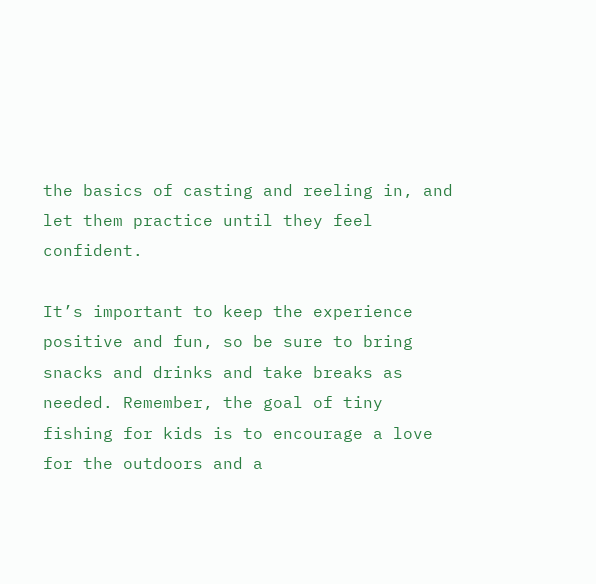the basics of casting and reeling in, and let them practice until they feel confident.

It’s important to keep the experience positive and fun, so be sure to bring snacks and drinks and take breaks as needed. Remember, the goal of tiny fishing for kids is to encourage a love for the outdoors and a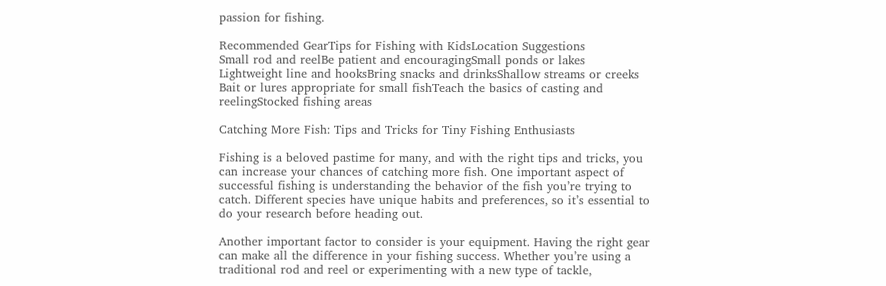passion for fishing.

Recommended GearTips for Fishing with KidsLocation Suggestions
Small rod and reelBe patient and encouragingSmall ponds or lakes
Lightweight line and hooksBring snacks and drinksShallow streams or creeks
Bait or lures appropriate for small fishTeach the basics of casting and reelingStocked fishing areas

Catching More Fish: Tips and Tricks for Tiny Fishing Enthusiasts

Fishing is a beloved pastime for many, and with the right tips and tricks, you can increase your chances of catching more fish. One important aspect of successful fishing is understanding the behavior of the fish you’re trying to catch. Different species have unique habits and preferences, so it’s essential to do your research before heading out.

Another important factor to consider is your equipment. Having the right gear can make all the difference in your fishing success. Whether you’re using a traditional rod and reel or experimenting with a new type of tackle,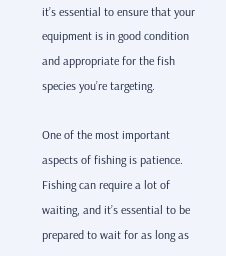it’s essential to ensure that your equipment is in good condition and appropriate for the fish species you’re targeting.

One of the most important aspects of fishing is patience. Fishing can require a lot of waiting, and it’s essential to be prepared to wait for as long as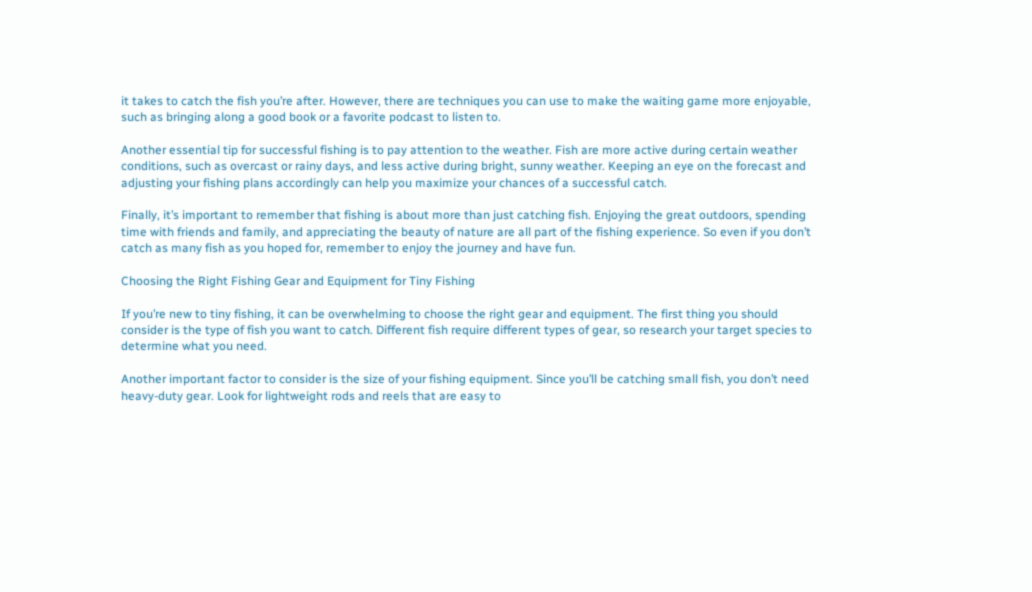it takes to catch the fish you’re after. However, there are techniques you can use to make the waiting game more enjoyable, such as bringing along a good book or a favorite podcast to listen to.

Another essential tip for successful fishing is to pay attention to the weather. Fish are more active during certain weather conditions, such as overcast or rainy days, and less active during bright, sunny weather. Keeping an eye on the forecast and adjusting your fishing plans accordingly can help you maximize your chances of a successful catch.

Finally, it’s important to remember that fishing is about more than just catching fish. Enjoying the great outdoors, spending time with friends and family, and appreciating the beauty of nature are all part of the fishing experience. So even if you don’t catch as many fish as you hoped for, remember to enjoy the journey and have fun.

Choosing the Right Fishing Gear and Equipment for Tiny Fishing

If you’re new to tiny fishing, it can be overwhelming to choose the right gear and equipment. The first thing you should consider is the type of fish you want to catch. Different fish require different types of gear, so research your target species to determine what you need.

Another important factor to consider is the size of your fishing equipment. Since you’ll be catching small fish, you don’t need heavy-duty gear. Look for lightweight rods and reels that are easy to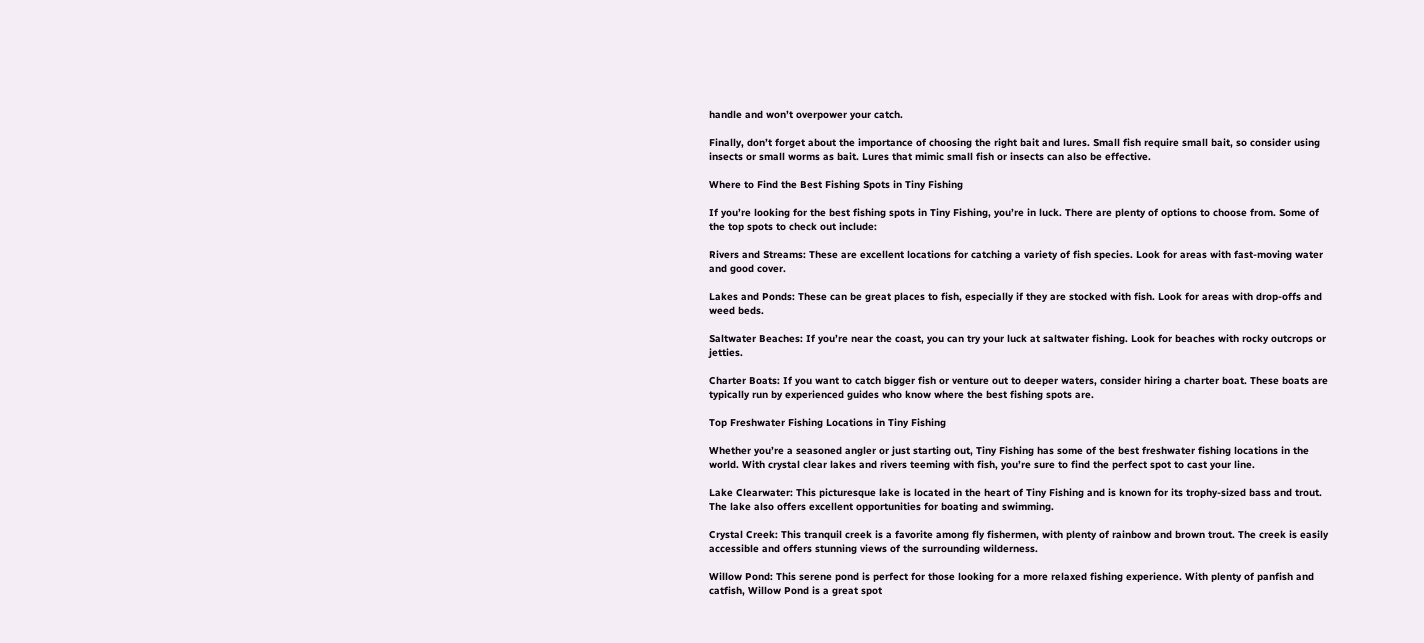handle and won’t overpower your catch.

Finally, don’t forget about the importance of choosing the right bait and lures. Small fish require small bait, so consider using insects or small worms as bait. Lures that mimic small fish or insects can also be effective.

Where to Find the Best Fishing Spots in Tiny Fishing

If you’re looking for the best fishing spots in Tiny Fishing, you’re in luck. There are plenty of options to choose from. Some of the top spots to check out include:

Rivers and Streams: These are excellent locations for catching a variety of fish species. Look for areas with fast-moving water and good cover.

Lakes and Ponds: These can be great places to fish, especially if they are stocked with fish. Look for areas with drop-offs and weed beds.

Saltwater Beaches: If you’re near the coast, you can try your luck at saltwater fishing. Look for beaches with rocky outcrops or jetties.

Charter Boats: If you want to catch bigger fish or venture out to deeper waters, consider hiring a charter boat. These boats are typically run by experienced guides who know where the best fishing spots are.

Top Freshwater Fishing Locations in Tiny Fishing

Whether you’re a seasoned angler or just starting out, Tiny Fishing has some of the best freshwater fishing locations in the world. With crystal clear lakes and rivers teeming with fish, you’re sure to find the perfect spot to cast your line.

Lake Clearwater: This picturesque lake is located in the heart of Tiny Fishing and is known for its trophy-sized bass and trout. The lake also offers excellent opportunities for boating and swimming.

Crystal Creek: This tranquil creek is a favorite among fly fishermen, with plenty of rainbow and brown trout. The creek is easily accessible and offers stunning views of the surrounding wilderness.

Willow Pond: This serene pond is perfect for those looking for a more relaxed fishing experience. With plenty of panfish and catfish, Willow Pond is a great spot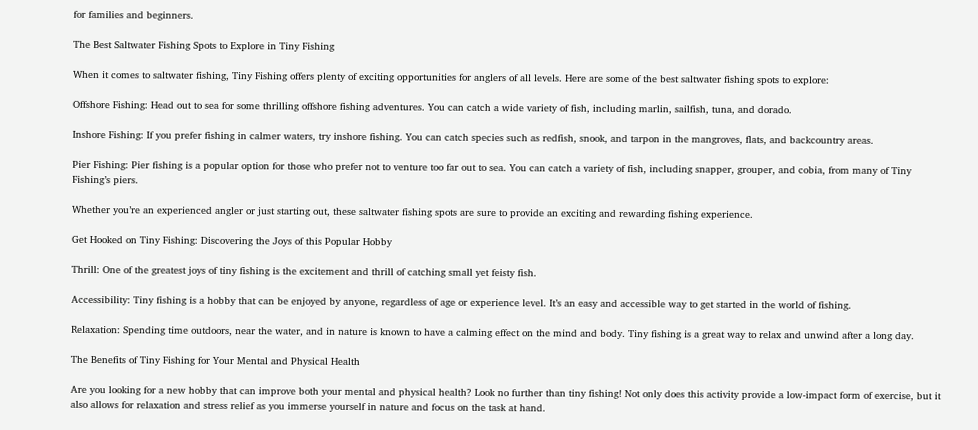for families and beginners.

The Best Saltwater Fishing Spots to Explore in Tiny Fishing

When it comes to saltwater fishing, Tiny Fishing offers plenty of exciting opportunities for anglers of all levels. Here are some of the best saltwater fishing spots to explore:

Offshore Fishing: Head out to sea for some thrilling offshore fishing adventures. You can catch a wide variety of fish, including marlin, sailfish, tuna, and dorado.

Inshore Fishing: If you prefer fishing in calmer waters, try inshore fishing. You can catch species such as redfish, snook, and tarpon in the mangroves, flats, and backcountry areas.

Pier Fishing: Pier fishing is a popular option for those who prefer not to venture too far out to sea. You can catch a variety of fish, including snapper, grouper, and cobia, from many of Tiny Fishing’s piers.

Whether you’re an experienced angler or just starting out, these saltwater fishing spots are sure to provide an exciting and rewarding fishing experience.

Get Hooked on Tiny Fishing: Discovering the Joys of this Popular Hobby

Thrill: One of the greatest joys of tiny fishing is the excitement and thrill of catching small yet feisty fish.

Accessibility: Tiny fishing is a hobby that can be enjoyed by anyone, regardless of age or experience level. It’s an easy and accessible way to get started in the world of fishing.

Relaxation: Spending time outdoors, near the water, and in nature is known to have a calming effect on the mind and body. Tiny fishing is a great way to relax and unwind after a long day.

The Benefits of Tiny Fishing for Your Mental and Physical Health

Are you looking for a new hobby that can improve both your mental and physical health? Look no further than tiny fishing! Not only does this activity provide a low-impact form of exercise, but it also allows for relaxation and stress relief as you immerse yourself in nature and focus on the task at hand.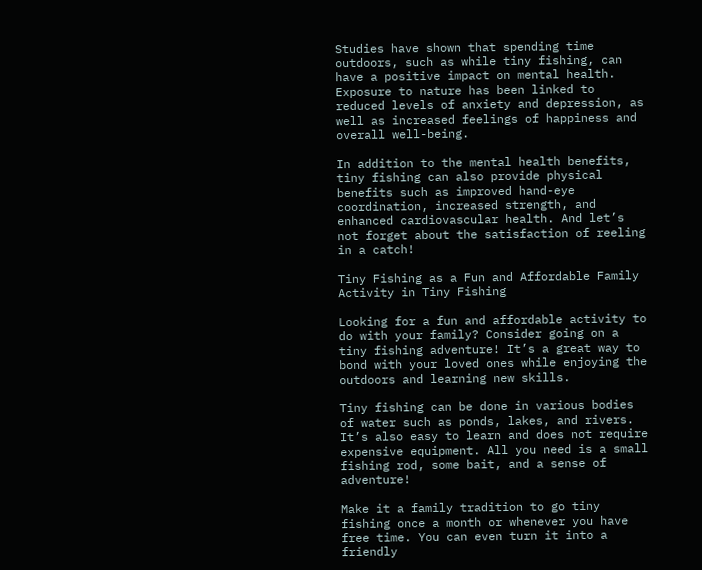Studies have shown that spending time outdoors, such as while tiny fishing, can have a positive impact on mental health. Exposure to nature has been linked to reduced levels of anxiety and depression, as well as increased feelings of happiness and overall well-being.

In addition to the mental health benefits, tiny fishing can also provide physical benefits such as improved hand-eye coordination, increased strength, and enhanced cardiovascular health. And let’s not forget about the satisfaction of reeling in a catch!

Tiny Fishing as a Fun and Affordable Family Activity in Tiny Fishing

Looking for a fun and affordable activity to do with your family? Consider going on a tiny fishing adventure! It’s a great way to bond with your loved ones while enjoying the outdoors and learning new skills.

Tiny fishing can be done in various bodies of water such as ponds, lakes, and rivers. It’s also easy to learn and does not require expensive equipment. All you need is a small fishing rod, some bait, and a sense of adventure!

Make it a family tradition to go tiny fishing once a month or whenever you have free time. You can even turn it into a friendly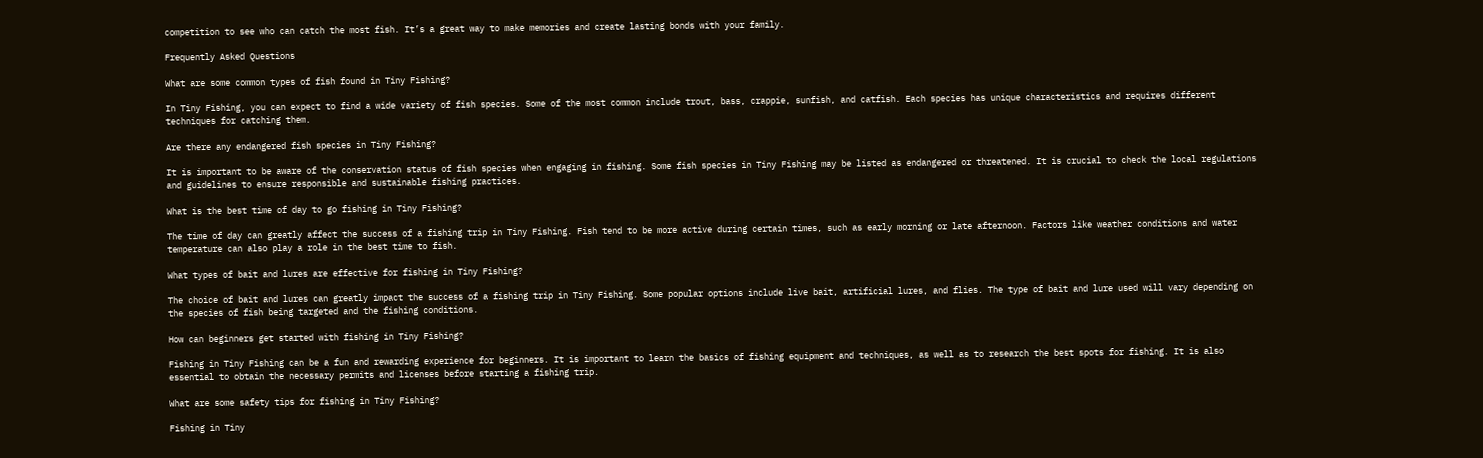competition to see who can catch the most fish. It’s a great way to make memories and create lasting bonds with your family.

Frequently Asked Questions

What are some common types of fish found in Tiny Fishing?

In Tiny Fishing, you can expect to find a wide variety of fish species. Some of the most common include trout, bass, crappie, sunfish, and catfish. Each species has unique characteristics and requires different techniques for catching them.

Are there any endangered fish species in Tiny Fishing?

It is important to be aware of the conservation status of fish species when engaging in fishing. Some fish species in Tiny Fishing may be listed as endangered or threatened. It is crucial to check the local regulations and guidelines to ensure responsible and sustainable fishing practices.

What is the best time of day to go fishing in Tiny Fishing?

The time of day can greatly affect the success of a fishing trip in Tiny Fishing. Fish tend to be more active during certain times, such as early morning or late afternoon. Factors like weather conditions and water temperature can also play a role in the best time to fish.

What types of bait and lures are effective for fishing in Tiny Fishing?

The choice of bait and lures can greatly impact the success of a fishing trip in Tiny Fishing. Some popular options include live bait, artificial lures, and flies. The type of bait and lure used will vary depending on the species of fish being targeted and the fishing conditions.

How can beginners get started with fishing in Tiny Fishing?

Fishing in Tiny Fishing can be a fun and rewarding experience for beginners. It is important to learn the basics of fishing equipment and techniques, as well as to research the best spots for fishing. It is also essential to obtain the necessary permits and licenses before starting a fishing trip.

What are some safety tips for fishing in Tiny Fishing?

Fishing in Tiny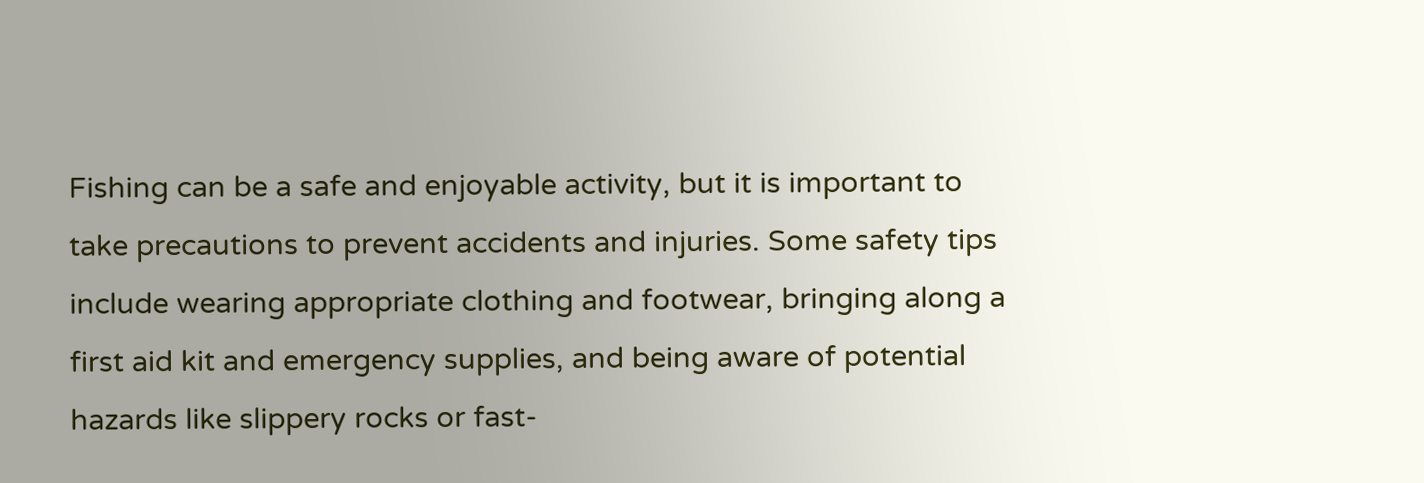Fishing can be a safe and enjoyable activity, but it is important to take precautions to prevent accidents and injuries. Some safety tips include wearing appropriate clothing and footwear, bringing along a first aid kit and emergency supplies, and being aware of potential hazards like slippery rocks or fast-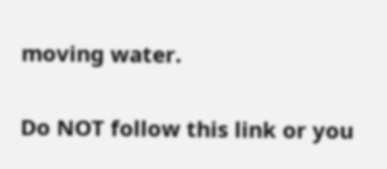moving water.

Do NOT follow this link or you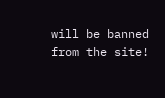will be banned from the site!